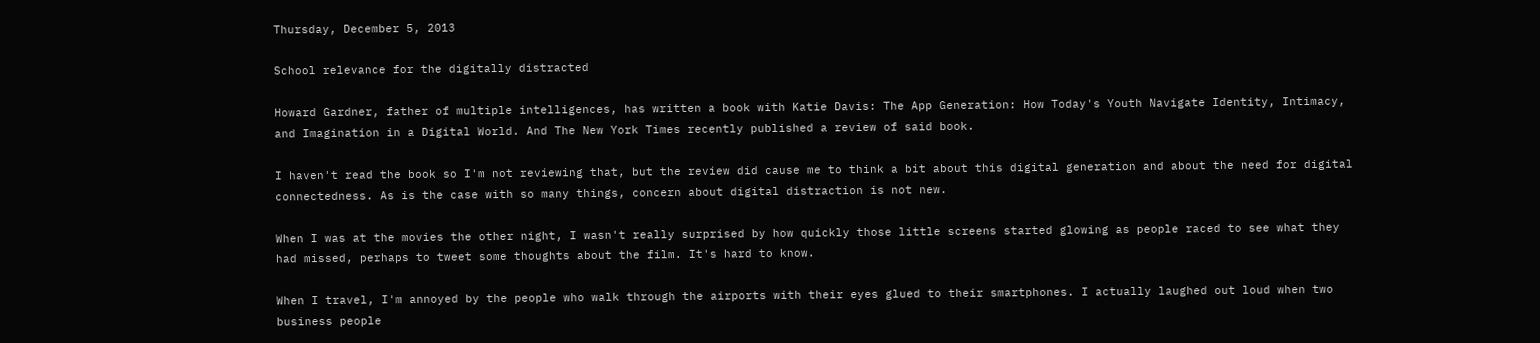Thursday, December 5, 2013

School relevance for the digitally distracted

Howard Gardner, father of multiple intelligences, has written a book with Katie Davis: The App Generation: How Today's Youth Navigate Identity, Intimacy, and Imagination in a Digital World. And The New York Times recently published a review of said book.

I haven't read the book so I'm not reviewing that, but the review did cause me to think a bit about this digital generation and about the need for digital connectedness. As is the case with so many things, concern about digital distraction is not new.

When I was at the movies the other night, I wasn't really surprised by how quickly those little screens started glowing as people raced to see what they had missed, perhaps to tweet some thoughts about the film. It's hard to know.

When I travel, I'm annoyed by the people who walk through the airports with their eyes glued to their smartphones. I actually laughed out loud when two business people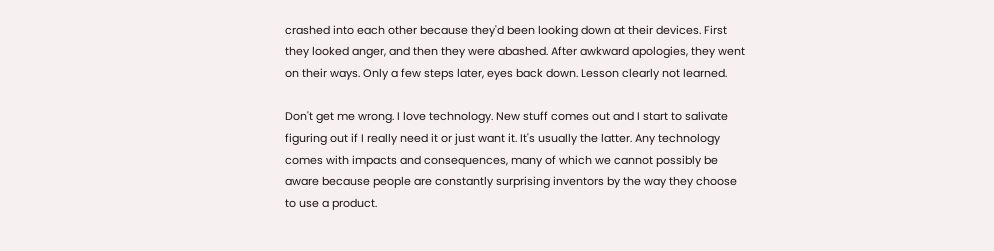crashed into each other because they'd been looking down at their devices. First they looked anger, and then they were abashed. After awkward apologies, they went on their ways. Only a few steps later, eyes back down. Lesson clearly not learned.

Don't get me wrong. I love technology. New stuff comes out and I start to salivate figuring out if I really need it or just want it. It's usually the latter. Any technology comes with impacts and consequences, many of which we cannot possibly be aware because people are constantly surprising inventors by the way they choose to use a product.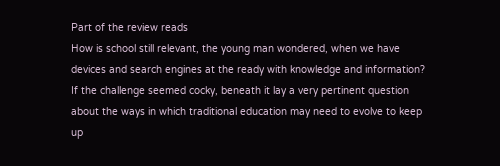Part of the review reads
How is school still relevant, the young man wondered, when we have devices and search engines at the ready with knowledge and information? If the challenge seemed cocky, beneath it lay a very pertinent question about the ways in which traditional education may need to evolve to keep up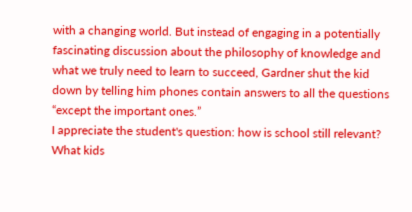with a changing world. But instead of engaging in a potentially fascinating discussion about the philosophy of knowledge and what we truly need to learn to succeed, Gardner shut the kid down by telling him phones contain answers to all the questions “except the important ones.”
I appreciate the student's question: how is school still relevant? What kids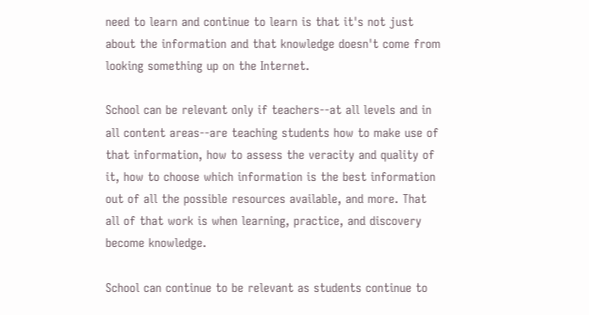need to learn and continue to learn is that it's not just about the information and that knowledge doesn't come from looking something up on the Internet.

School can be relevant only if teachers--at all levels and in all content areas--are teaching students how to make use of that information, how to assess the veracity and quality of it, how to choose which information is the best information out of all the possible resources available, and more. That all of that work is when learning, practice, and discovery become knowledge.

School can continue to be relevant as students continue to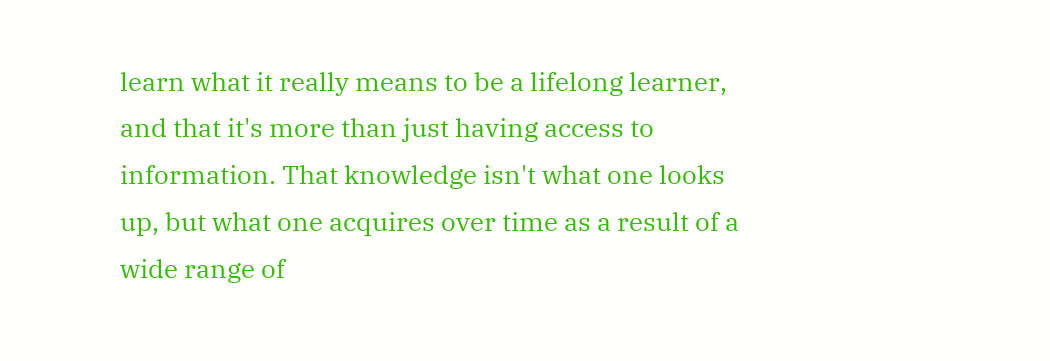learn what it really means to be a lifelong learner, and that it's more than just having access to information. That knowledge isn't what one looks up, but what one acquires over time as a result of a wide range of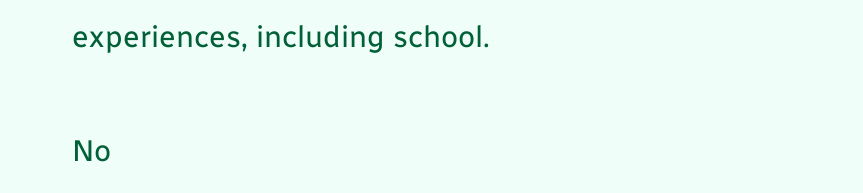experiences, including school.

No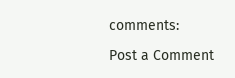comments:

Post a Comment